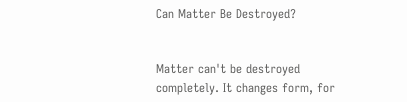Can Matter Be Destroyed?


Matter can't be destroyed completely. It changes form, for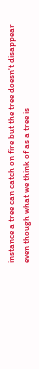instance a tree can catch on fire but the tree doesn't disappear even though what we think of as a tree is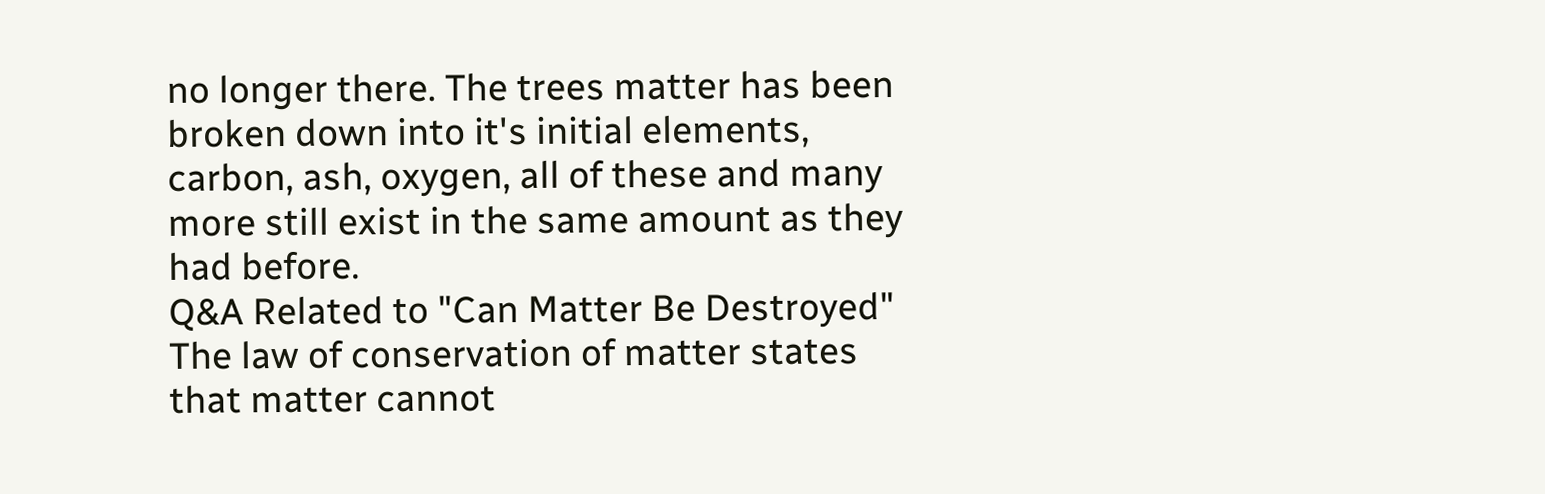no longer there. The trees matter has been broken down into it's initial elements, carbon, ash, oxygen, all of these and many more still exist in the same amount as they had before.
Q&A Related to "Can Matter Be Destroyed"
The law of conservation of matter states that matter cannot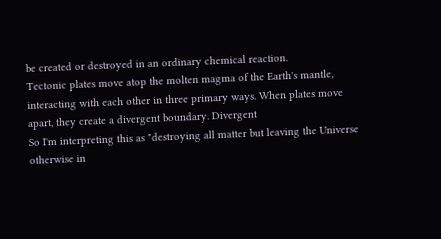be created or destroyed in an ordinary chemical reaction.
Tectonic plates move atop the molten magma of the Earth's mantle, interacting with each other in three primary ways. When plates move apart, they create a divergent boundary. Divergent
So I'm interpreting this as "destroying all matter but leaving the Universe otherwise in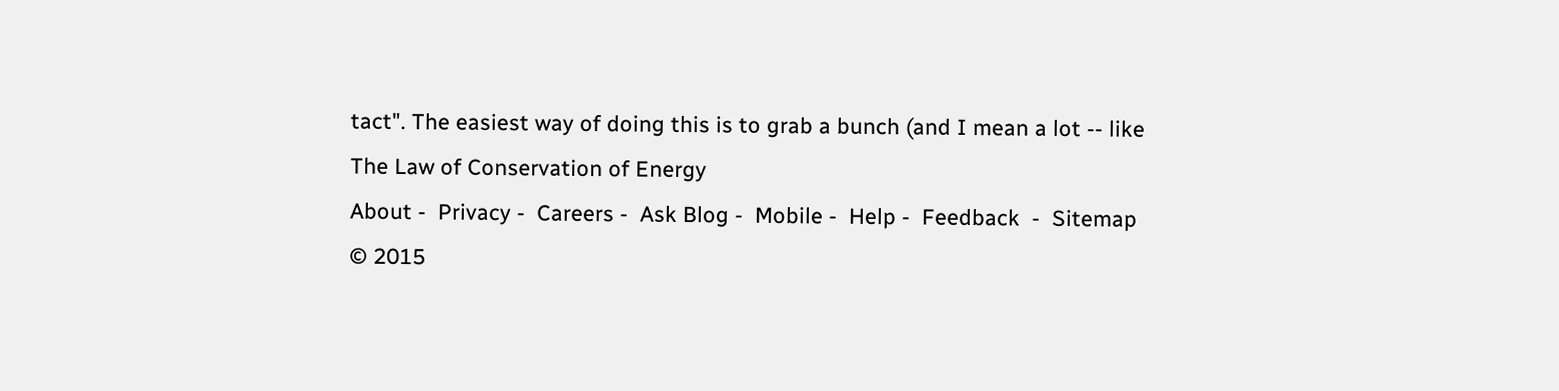tact". The easiest way of doing this is to grab a bunch (and I mean a lot -- like
The Law of Conservation of Energy
About -  Privacy -  Careers -  Ask Blog -  Mobile -  Help -  Feedback  -  Sitemap  © 2015